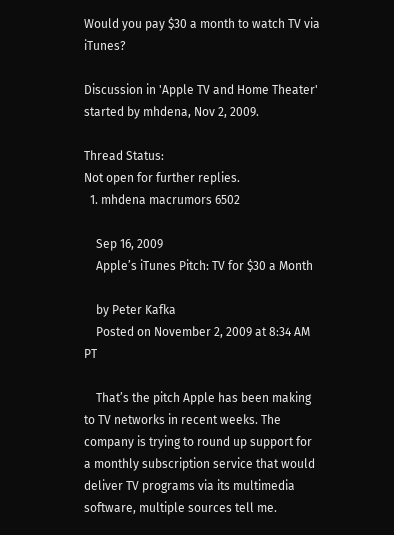Would you pay $30 a month to watch TV via iTunes?

Discussion in 'Apple TV and Home Theater' started by mhdena, Nov 2, 2009.

Thread Status:
Not open for further replies.
  1. mhdena macrumors 6502

    Sep 16, 2009
    Apple’s iTunes Pitch: TV for $30 a Month

    by Peter Kafka
    Posted on November 2, 2009 at 8:34 AM PT

    That’s the pitch Apple has been making to TV networks in recent weeks. The company is trying to round up support for a monthly subscription service that would deliver TV programs via its multimedia software, multiple sources tell me.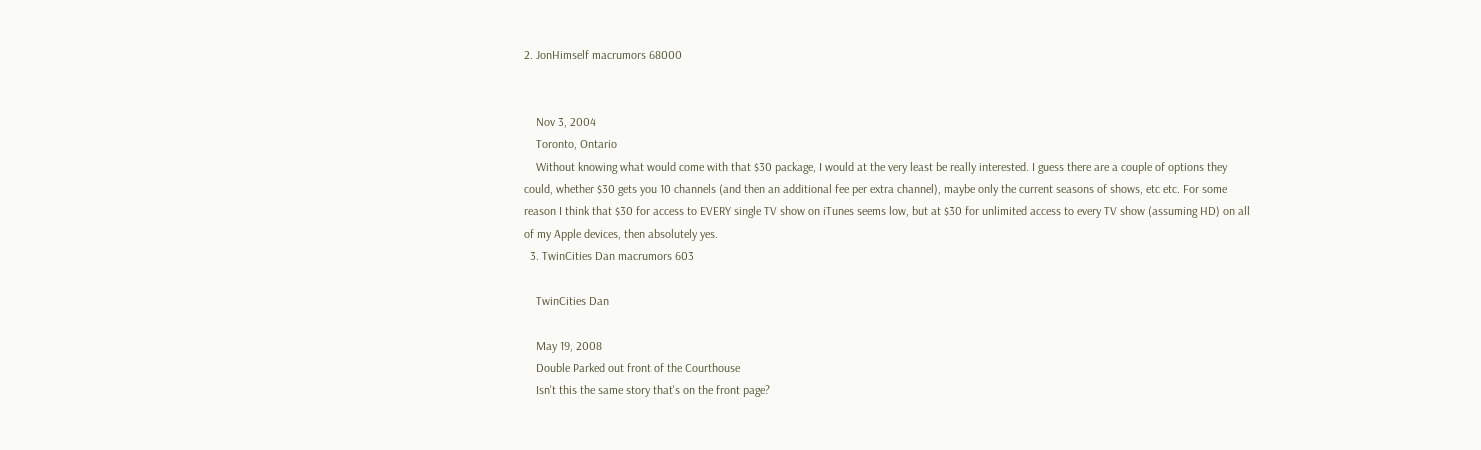2. JonHimself macrumors 68000


    Nov 3, 2004
    Toronto, Ontario
    Without knowing what would come with that $30 package, I would at the very least be really interested. I guess there are a couple of options they could, whether $30 gets you 10 channels (and then an additional fee per extra channel), maybe only the current seasons of shows, etc etc. For some reason I think that $30 for access to EVERY single TV show on iTunes seems low, but at $30 for unlimited access to every TV show (assuming HD) on all of my Apple devices, then absolutely yes.
  3. TwinCities Dan macrumors 603

    TwinCities Dan

    May 19, 2008
    Double Parked out front of the Courthouse
    Isn't this the same story that's on the front page?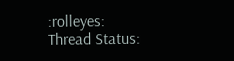:rolleyes:
Thread Status: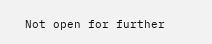Not open for further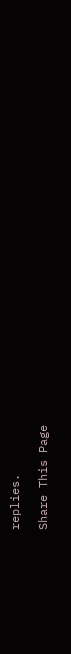replies.

Share This Page